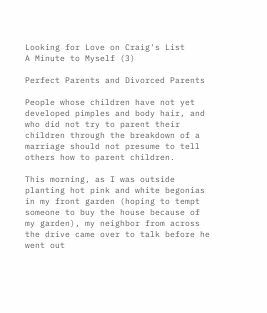Looking for Love on Craig's List
A Minute to Myself (3)

Perfect Parents and Divorced Parents

People whose children have not yet developed pimples and body hair, and who did not try to parent their children through the breakdown of a marriage should not presume to tell others how to parent children.

This morning, as I was outside planting hot pink and white begonias in my front garden (hoping to tempt someone to buy the house because of my garden), my neighbor from across the drive came over to talk before he went out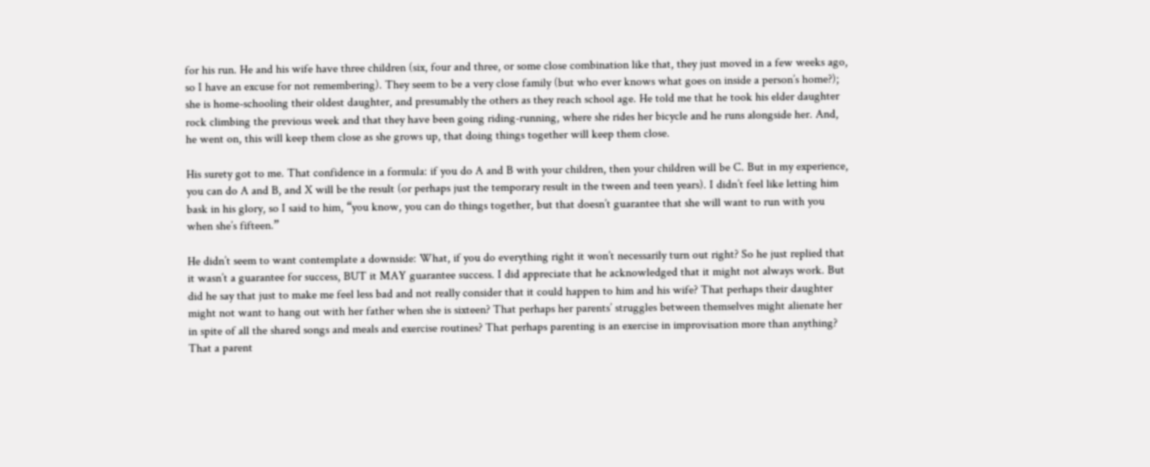for his run. He and his wife have three children (six, four and three, or some close combination like that, they just moved in a few weeks ago, so I have an excuse for not remembering). They seem to be a very close family (but who ever knows what goes on inside a person’s home?); she is home-schooling their oldest daughter, and presumably the others as they reach school age. He told me that he took his elder daughter rock climbing the previous week and that they have been going riding-running, where she rides her bicycle and he runs alongside her. And, he went on, this will keep them close as she grows up, that doing things together will keep them close.

His surety got to me. That confidence in a formula: if you do A and B with your children, then your children will be C. But in my experience, you can do A and B, and X will be the result (or perhaps just the temporary result in the tween and teen years). I didn’t feel like letting him bask in his glory, so I said to him, “you know, you can do things together, but that doesn’t guarantee that she will want to run with you when she’s fifteen.”

He didn’t seem to want contemplate a downside: What, if you do everything right it won’t necessarily turn out right? So he just replied that it wasn’t a guarantee for success, BUT it MAY guarantee success. I did appreciate that he acknowledged that it might not always work. But did he say that just to make me feel less bad and not really consider that it could happen to him and his wife? That perhaps their daughter might not want to hang out with her father when she is sixteen? That perhaps her parents’ struggles between themselves might alienate her in spite of all the shared songs and meals and exercise routines? That perhaps parenting is an exercise in improvisation more than anything? That a parent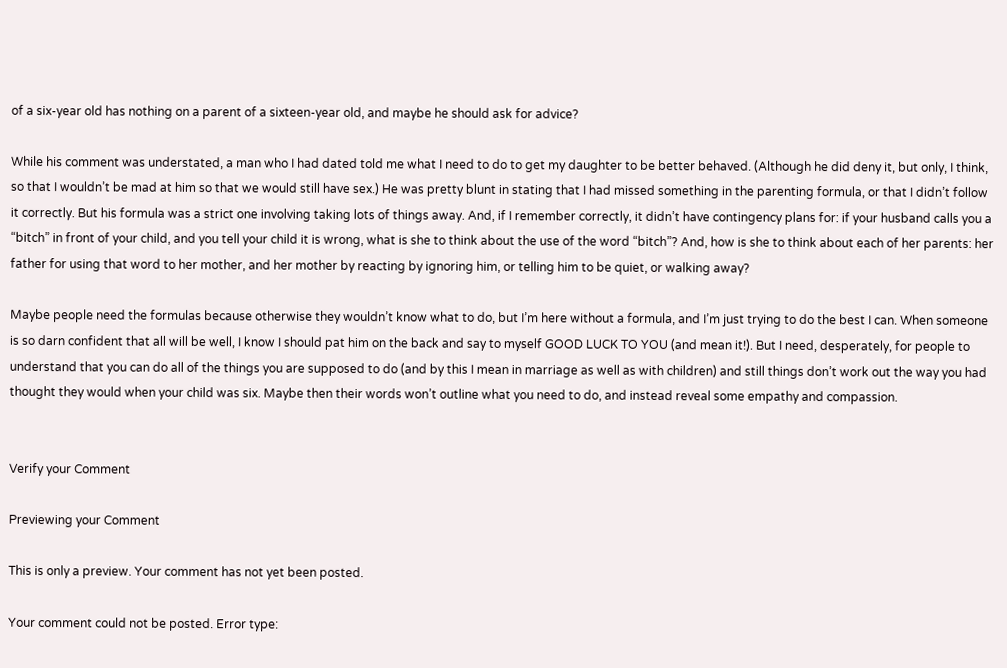of a six-year old has nothing on a parent of a sixteen-year old, and maybe he should ask for advice?

While his comment was understated, a man who I had dated told me what I need to do to get my daughter to be better behaved. (Although he did deny it, but only, I think, so that I wouldn’t be mad at him so that we would still have sex.) He was pretty blunt in stating that I had missed something in the parenting formula, or that I didn’t follow it correctly. But his formula was a strict one involving taking lots of things away. And, if I remember correctly, it didn’t have contingency plans for: if your husband calls you a “bitch” in front of your child, and you tell your child it is wrong, what is she to think about the use of the word “bitch”? And, how is she to think about each of her parents: her father for using that word to her mother, and her mother by reacting by ignoring him, or telling him to be quiet, or walking away?

Maybe people need the formulas because otherwise they wouldn’t know what to do, but I’m here without a formula, and I’m just trying to do the best I can. When someone is so darn confident that all will be well, I know I should pat him on the back and say to myself GOOD LUCK TO YOU (and mean it!). But I need, desperately, for people to understand that you can do all of the things you are supposed to do (and by this I mean in marriage as well as with children) and still things don’t work out the way you had thought they would when your child was six. Maybe then their words won’t outline what you need to do, and instead reveal some empathy and compassion.


Verify your Comment

Previewing your Comment

This is only a preview. Your comment has not yet been posted.

Your comment could not be posted. Error type: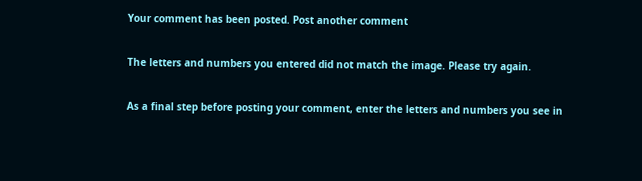Your comment has been posted. Post another comment

The letters and numbers you entered did not match the image. Please try again.

As a final step before posting your comment, enter the letters and numbers you see in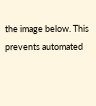the image below. This prevents automated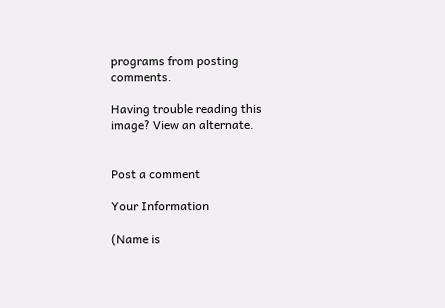programs from posting comments.

Having trouble reading this image? View an alternate.


Post a comment

Your Information

(Name is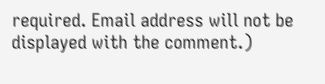required. Email address will not be displayed with the comment.)